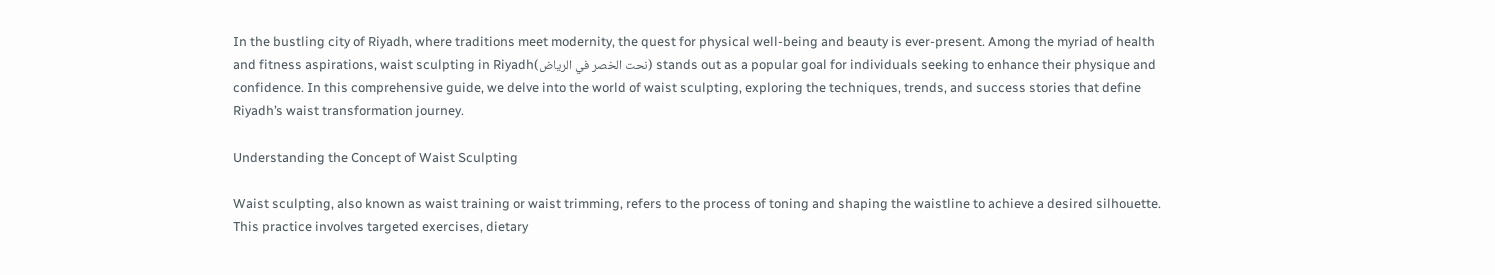In the bustling city of Riyadh, where traditions meet modernity, the quest for physical well-being and beauty is ever-present. Among the myriad of health and fitness aspirations, waist sculpting in Riyadh(نحت الخصر في الرياض) stands out as a popular goal for individuals seeking to enhance their physique and confidence. In this comprehensive guide, we delve into the world of waist sculpting, exploring the techniques, trends, and success stories that define Riyadh’s waist transformation journey.

Understanding the Concept of Waist Sculpting

Waist sculpting, also known as waist training or waist trimming, refers to the process of toning and shaping the waistline to achieve a desired silhouette. This practice involves targeted exercises, dietary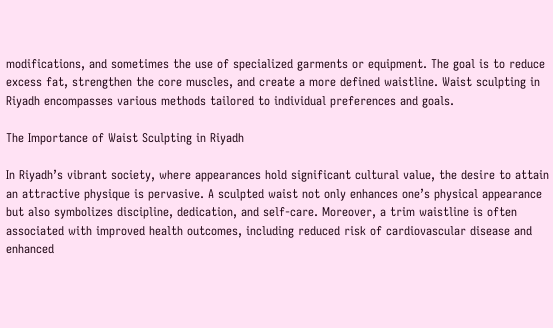modifications, and sometimes the use of specialized garments or equipment. The goal is to reduce excess fat, strengthen the core muscles, and create a more defined waistline. Waist sculpting in Riyadh encompasses various methods tailored to individual preferences and goals.

The Importance of Waist Sculpting in Riyadh

In Riyadh’s vibrant society, where appearances hold significant cultural value, the desire to attain an attractive physique is pervasive. A sculpted waist not only enhances one’s physical appearance but also symbolizes discipline, dedication, and self-care. Moreover, a trim waistline is often associated with improved health outcomes, including reduced risk of cardiovascular disease and enhanced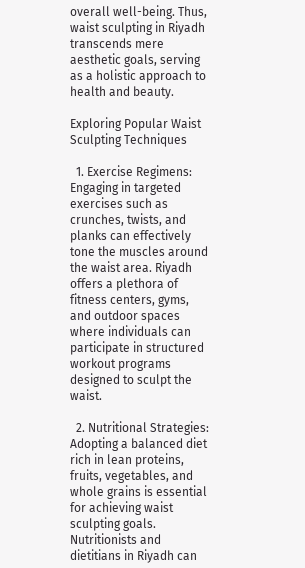overall well-being. Thus, waist sculpting in Riyadh transcends mere aesthetic goals, serving as a holistic approach to health and beauty.

Exploring Popular Waist Sculpting Techniques

  1. Exercise Regimens: Engaging in targeted exercises such as crunches, twists, and planks can effectively tone the muscles around the waist area. Riyadh offers a plethora of fitness centers, gyms, and outdoor spaces where individuals can participate in structured workout programs designed to sculpt the waist.

  2. Nutritional Strategies: Adopting a balanced diet rich in lean proteins, fruits, vegetables, and whole grains is essential for achieving waist sculpting goals. Nutritionists and dietitians in Riyadh can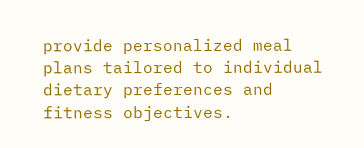provide personalized meal plans tailored to individual dietary preferences and fitness objectives.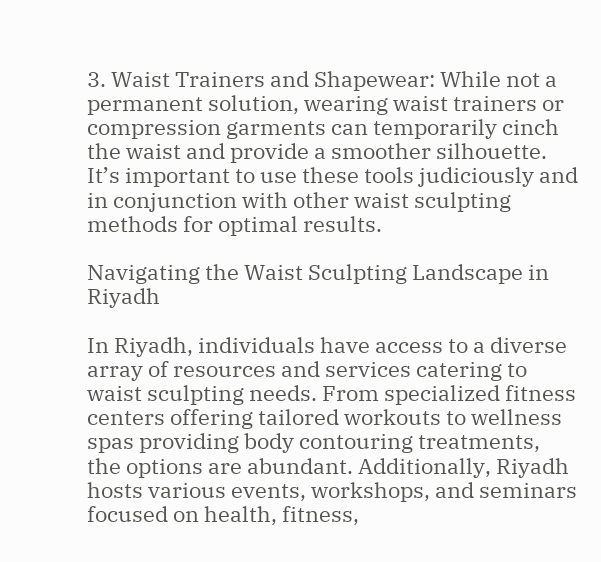3. Waist Trainers and Shapewear: While not a permanent solution, wearing waist trainers or compression garments can temporarily cinch the waist and provide a smoother silhouette. It’s important to use these tools judiciously and in conjunction with other waist sculpting methods for optimal results.

Navigating the Waist Sculpting Landscape in Riyadh

In Riyadh, individuals have access to a diverse array of resources and services catering to waist sculpting needs. From specialized fitness centers offering tailored workouts to wellness spas providing body contouring treatments, the options are abundant. Additionally, Riyadh hosts various events, workshops, and seminars focused on health, fitness,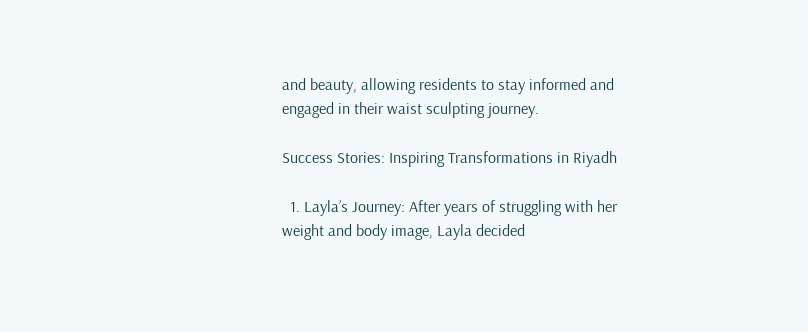and beauty, allowing residents to stay informed and engaged in their waist sculpting journey.

Success Stories: Inspiring Transformations in Riyadh

  1. Layla’s Journey: After years of struggling with her weight and body image, Layla decided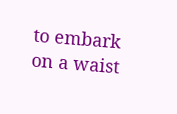to embark on a waist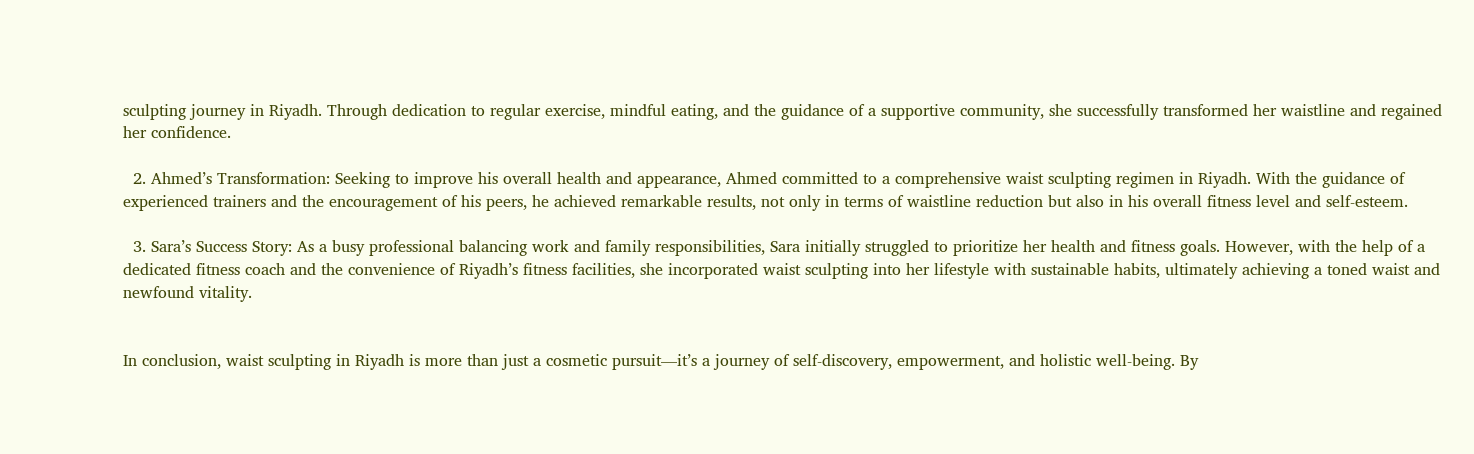sculpting journey in Riyadh. Through dedication to regular exercise, mindful eating, and the guidance of a supportive community, she successfully transformed her waistline and regained her confidence.

  2. Ahmed’s Transformation: Seeking to improve his overall health and appearance, Ahmed committed to a comprehensive waist sculpting regimen in Riyadh. With the guidance of experienced trainers and the encouragement of his peers, he achieved remarkable results, not only in terms of waistline reduction but also in his overall fitness level and self-esteem.

  3. Sara’s Success Story: As a busy professional balancing work and family responsibilities, Sara initially struggled to prioritize her health and fitness goals. However, with the help of a dedicated fitness coach and the convenience of Riyadh’s fitness facilities, she incorporated waist sculpting into her lifestyle with sustainable habits, ultimately achieving a toned waist and newfound vitality.


In conclusion, waist sculpting in Riyadh is more than just a cosmetic pursuit—it’s a journey of self-discovery, empowerment, and holistic well-being. By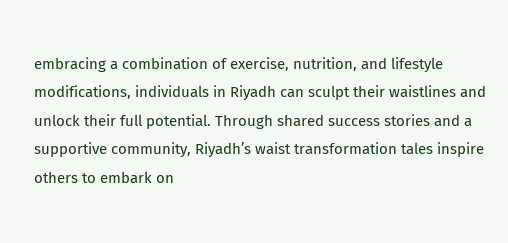embracing a combination of exercise, nutrition, and lifestyle modifications, individuals in Riyadh can sculpt their waistlines and unlock their full potential. Through shared success stories and a supportive community, Riyadh’s waist transformation tales inspire others to embark on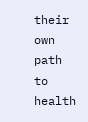their own path to health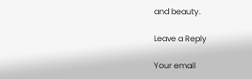and beauty.

Leave a Reply

Your email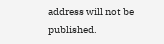address will not be published.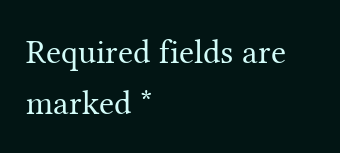Required fields are marked *